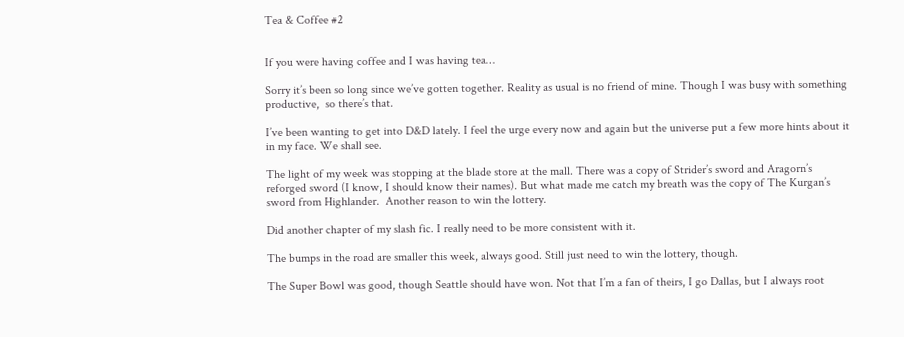Tea & Coffee #2


If you were having coffee and I was having tea…

Sorry it’s been so long since we’ve gotten together. Reality as usual is no friend of mine. Though I was busy with something productive,  so there’s that.

I’ve been wanting to get into D&D lately. I feel the urge every now and again but the universe put a few more hints about it in my face. We shall see.

The light of my week was stopping at the blade store at the mall. There was a copy of Strider’s sword and Aragorn’s reforged sword (I know, I should know their names). But what made me catch my breath was the copy of The Kurgan’s sword from Highlander.  Another reason to win the lottery.

Did another chapter of my slash fic. I really need to be more consistent with it.

The bumps in the road are smaller this week, always good. Still just need to win the lottery, though.

The Super Bowl was good, though Seattle should have won. Not that I’m a fan of theirs, I go Dallas, but I always root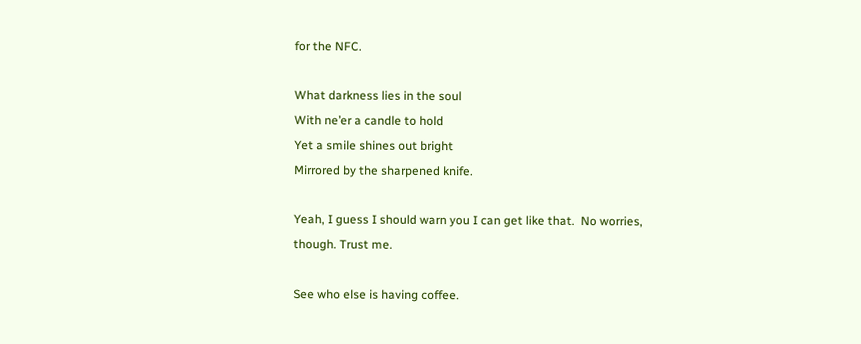for the NFC.

What darkness lies in the soul
With ne’er a candle to hold
Yet a smile shines out bright
Mirrored by the sharpened knife.

Yeah, I guess I should warn you I can get like that.  No worries, though. Trust me.

See who else is having coffee.